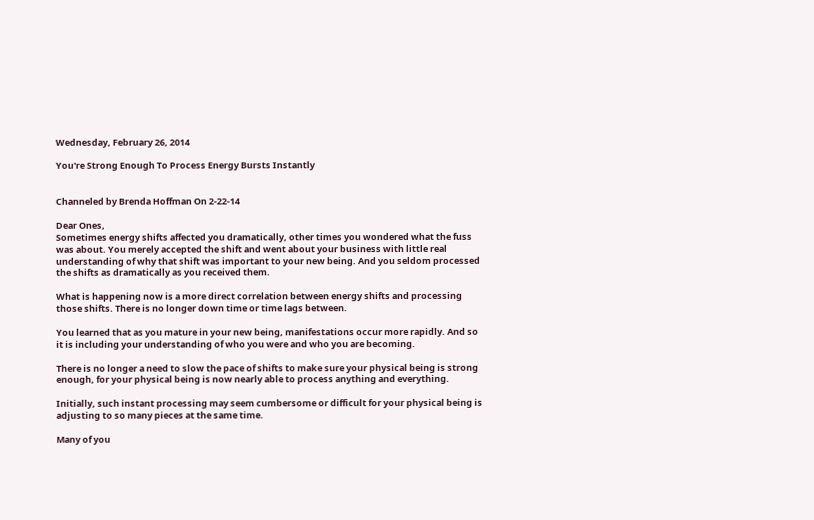Wednesday, February 26, 2014

You're Strong Enough To Process Energy Bursts Instantly


Channeled by Brenda Hoffman On 2-22-14

Dear Ones,
Sometimes energy shifts affected you dramatically, other times you wondered what the fuss was about. You merely accepted the shift and went about your business with little real understanding of why that shift was important to your new being. And you seldom processed the shifts as dramatically as you received them.

What is happening now is a more direct correlation between energy shifts and processing those shifts. There is no longer down time or time lags between.

You learned that as you mature in your new being, manifestations occur more rapidly. And so it is including your understanding of who you were and who you are becoming.

There is no longer a need to slow the pace of shifts to make sure your physical being is strong enough, for your physical being is now nearly able to process anything and everything.

Initially, such instant processing may seem cumbersome or difficult for your physical being is adjusting to so many pieces at the same time.

Many of you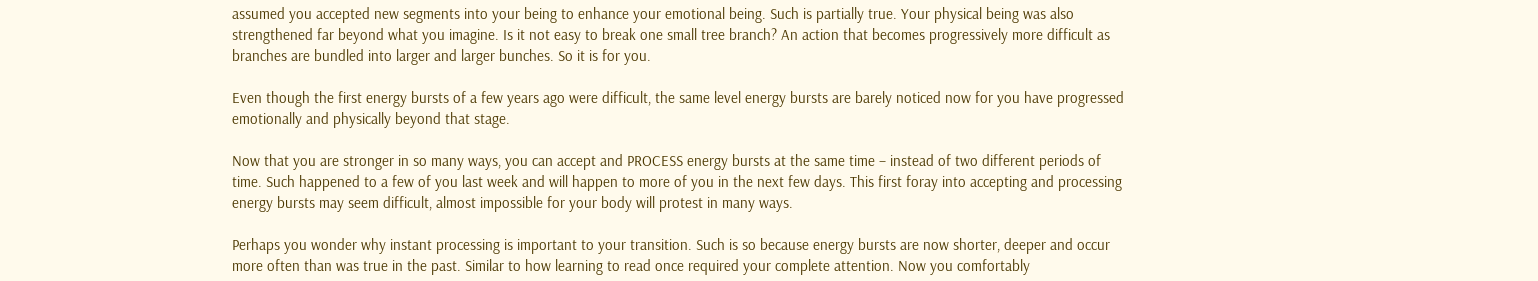assumed you accepted new segments into your being to enhance your emotional being. Such is partially true. Your physical being was also strengthened far beyond what you imagine. Is it not easy to break one small tree branch? An action that becomes progressively more difficult as branches are bundled into larger and larger bunches. So it is for you.

Even though the first energy bursts of a few years ago were difficult, the same level energy bursts are barely noticed now for you have progressed emotionally and physically beyond that stage.

Now that you are stronger in so many ways, you can accept and PROCESS energy bursts at the same time – instead of two different periods of time. Such happened to a few of you last week and will happen to more of you in the next few days. This first foray into accepting and processing energy bursts may seem difficult, almost impossible for your body will protest in many ways.

Perhaps you wonder why instant processing is important to your transition. Such is so because energy bursts are now shorter, deeper and occur more often than was true in the past. Similar to how learning to read once required your complete attention. Now you comfortably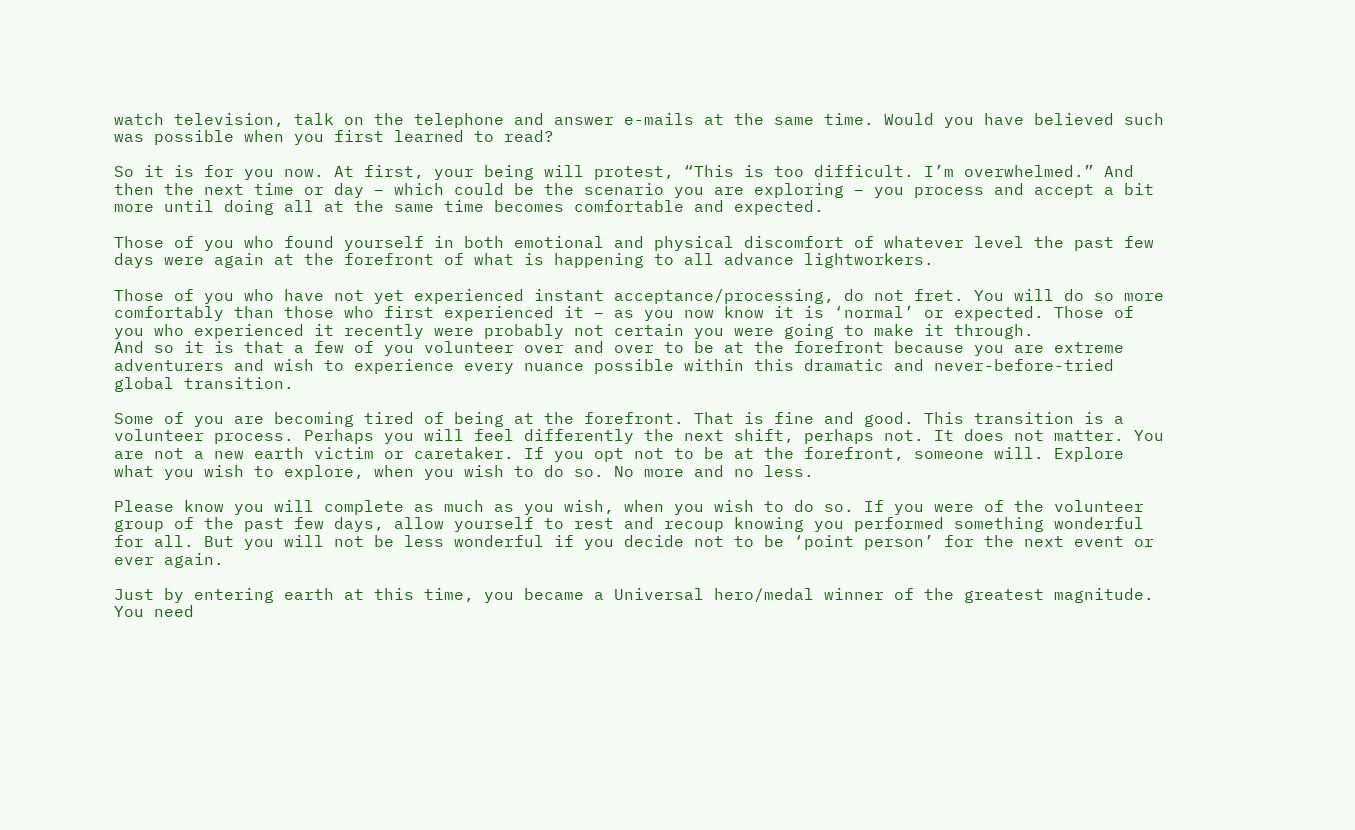watch television, talk on the telephone and answer e-mails at the same time. Would you have believed such was possible when you first learned to read?

So it is for you now. At first, your being will protest, “This is too difficult. I’m overwhelmed.” And then the next time or day – which could be the scenario you are exploring – you process and accept a bit more until doing all at the same time becomes comfortable and expected.

Those of you who found yourself in both emotional and physical discomfort of whatever level the past few days were again at the forefront of what is happening to all advance lightworkers.

Those of you who have not yet experienced instant acceptance/processing, do not fret. You will do so more comfortably than those who first experienced it – as you now know it is ‘normal’ or expected. Those of you who experienced it recently were probably not certain you were going to make it through.
And so it is that a few of you volunteer over and over to be at the forefront because you are extreme adventurers and wish to experience every nuance possible within this dramatic and never-before-tried global transition.

Some of you are becoming tired of being at the forefront. That is fine and good. This transition is a volunteer process. Perhaps you will feel differently the next shift, perhaps not. It does not matter. You are not a new earth victim or caretaker. If you opt not to be at the forefront, someone will. Explore what you wish to explore, when you wish to do so. No more and no less.

Please know you will complete as much as you wish, when you wish to do so. If you were of the volunteer group of the past few days, allow yourself to rest and recoup knowing you performed something wonderful for all. But you will not be less wonderful if you decide not to be ‘point person’ for the next event or ever again.

Just by entering earth at this time, you became a Universal hero/medal winner of the greatest magnitude. You need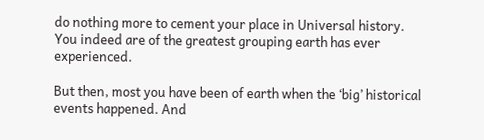do nothing more to cement your place in Universal history. You indeed are of the greatest grouping earth has ever experienced.

But then, most you have been of earth when the ‘big’ historical events happened. And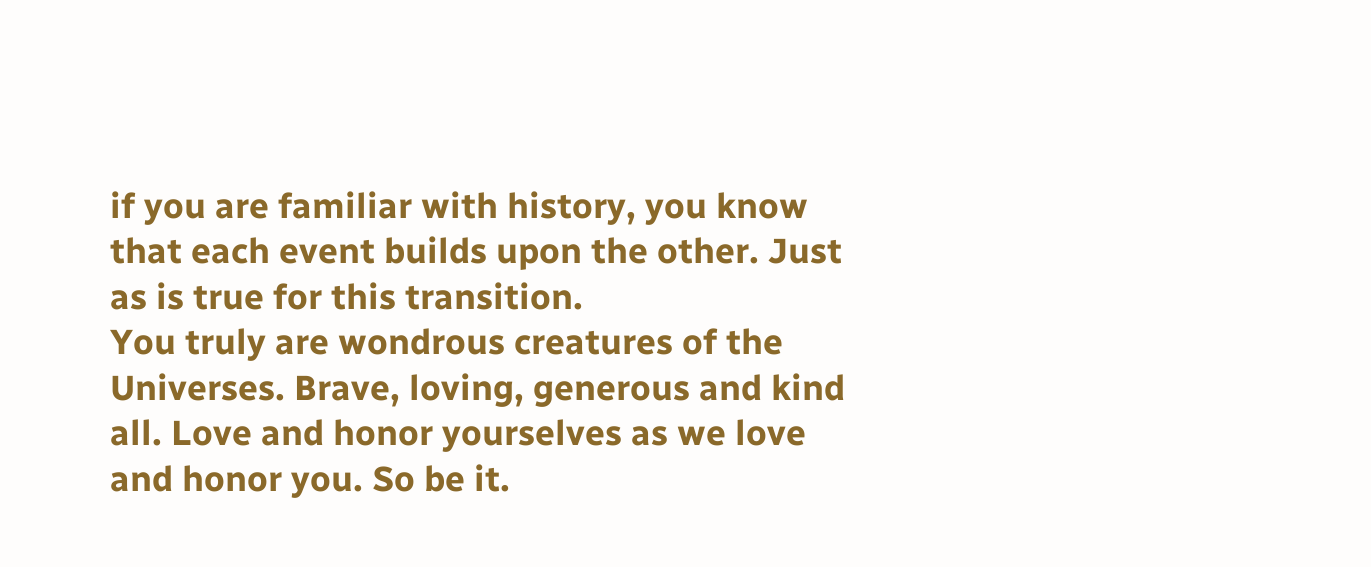if you are familiar with history, you know that each event builds upon the other. Just as is true for this transition.
You truly are wondrous creatures of the Universes. Brave, loving, generous and kind all. Love and honor yourselves as we love and honor you. So be it.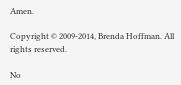Amen.

Copyright © 2009-2014, Brenda Hoffman. All rights reserved.

No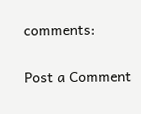comments:

Post a Comment